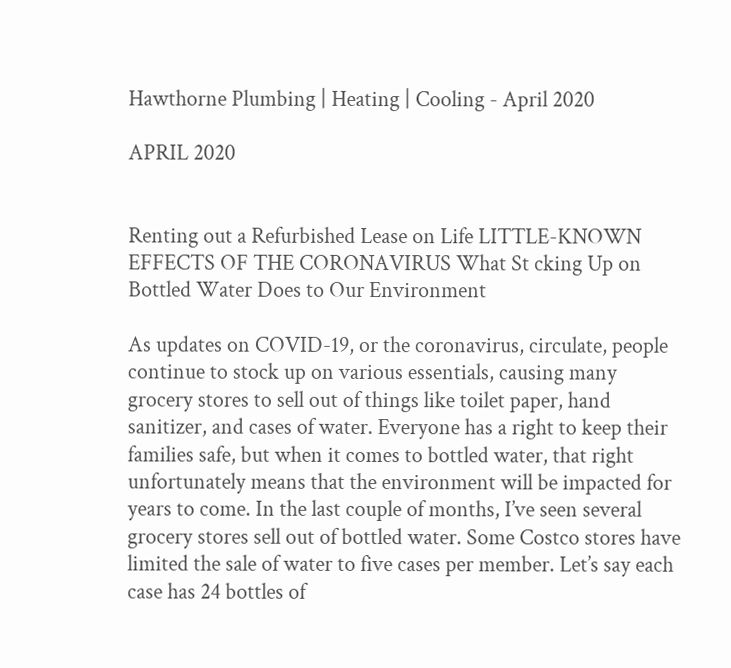Hawthorne Plumbing | Heating | Cooling - April 2020

APRIL 2020


Renting out a Refurbished Lease on Life LITTLE-KNOWN EFFECTS OF THE CORONAVIRUS What St cking Up on Bottled Water Does to Our Environment

As updates on COVID-19, or the coronavirus, circulate, people continue to stock up on various essentials, causing many grocery stores to sell out of things like toilet paper, hand sanitizer, and cases of water. Everyone has a right to keep their families safe, but when it comes to bottled water, that right unfortunately means that the environment will be impacted for years to come. In the last couple of months, I’ve seen several grocery stores sell out of bottled water. Some Costco stores have limited the sale of water to five cases per member. Let’s say each case has 24 bottles of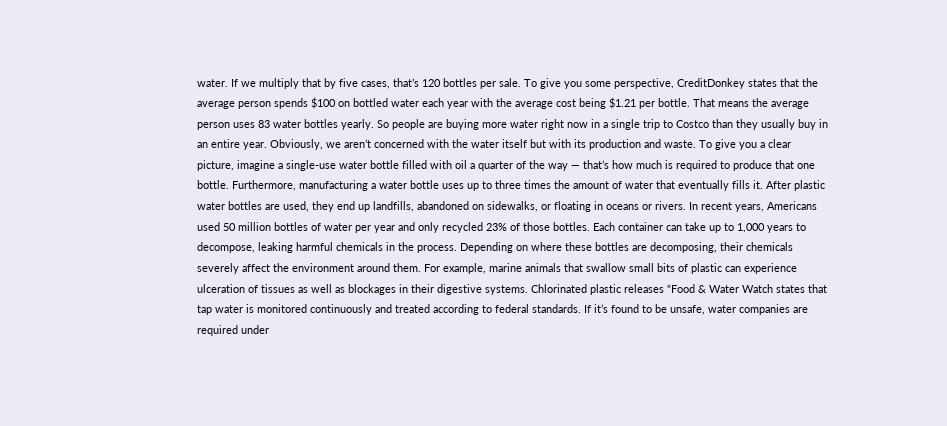water. If we multiply that by five cases, that’s 120 bottles per sale. To give you some perspective, CreditDonkey states that the average person spends $100 on bottled water each year with the average cost being $1.21 per bottle. That means the average person uses 83 water bottles yearly. So people are buying more water right now in a single trip to Costco than they usually buy in an entire year. Obviously, we aren’t concerned with the water itself but with its production and waste. To give you a clear picture, imagine a single-use water bottle filled with oil a quarter of the way — that’s how much is required to produce that one bottle. Furthermore, manufacturing a water bottle uses up to three times the amount of water that eventually fills it. After plastic water bottles are used, they end up landfills, abandoned on sidewalks, or floating in oceans or rivers. In recent years, Americans used 50 million bottles of water per year and only recycled 23% of those bottles. Each container can take up to 1,000 years to decompose, leaking harmful chemicals in the process. Depending on where these bottles are decomposing, their chemicals severely affect the environment around them. For example, marine animals that swallow small bits of plastic can experience ulceration of tissues as well as blockages in their digestive systems. Chlorinated plastic releases “Food & Water Watch states that tap water is monitored continuously and treated according to federal standards. If it’s found to be unsafe, water companies are required under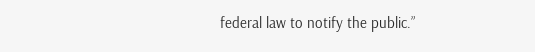federal law to notify the public.”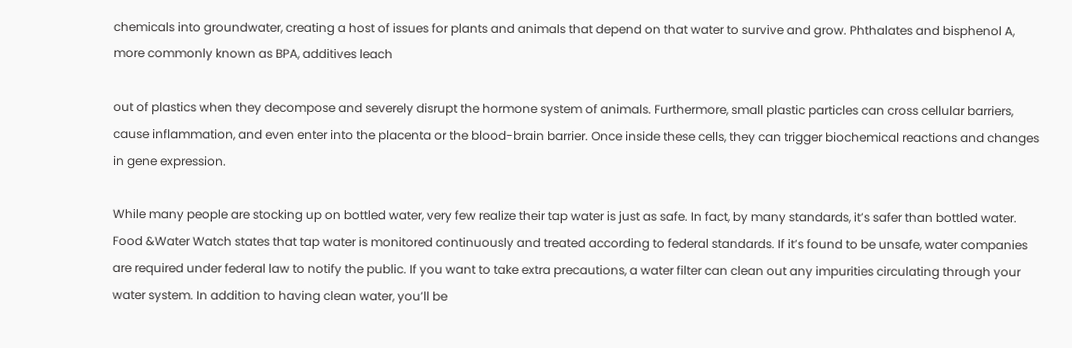chemicals into groundwater, creating a host of issues for plants and animals that depend on that water to survive and grow. Phthalates and bisphenol A, more commonly known as BPA, additives leach

out of plastics when they decompose and severely disrupt the hormone system of animals. Furthermore, small plastic particles can cross cellular barriers, cause inflammation, and even enter into the placenta or the blood-brain barrier. Once inside these cells, they can trigger biochemical reactions and changes in gene expression.

While many people are stocking up on bottled water, very few realize their tap water is just as safe. In fact, by many standards, it’s safer than bottled water. Food &Water Watch states that tap water is monitored continuously and treated according to federal standards. If it’s found to be unsafe, water companies are required under federal law to notify the public. If you want to take extra precautions, a water filter can clean out any impurities circulating through your water system. In addition to having clean water, you’ll be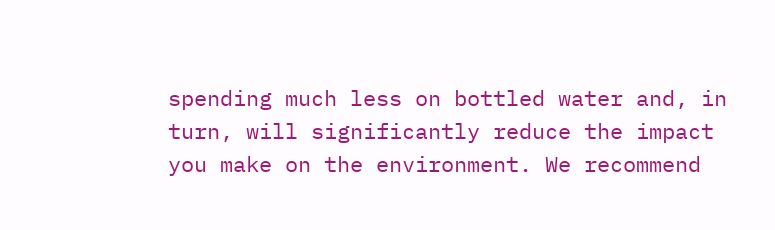spending much less on bottled water and, in turn, will significantly reduce the impact you make on the environment. We recommend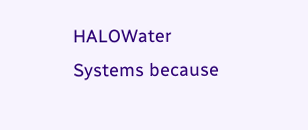HALOWater Systems because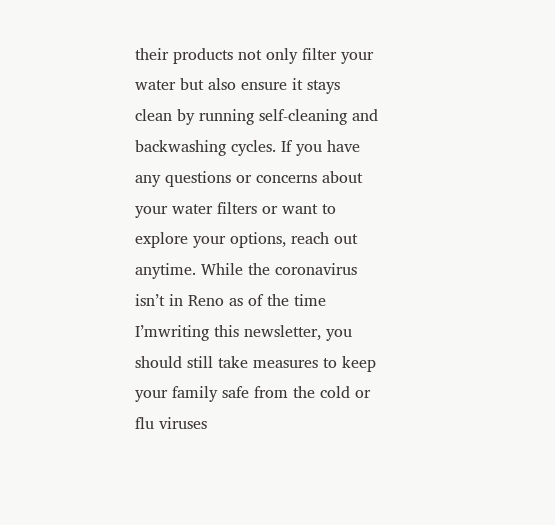their products not only filter your water but also ensure it stays clean by running self-cleaning and backwashing cycles. If you have any questions or concerns about your water filters or want to explore your options, reach out anytime. While the coronavirus isn’t in Reno as of the time I’mwriting this newsletter, you should still take measures to keep your family safe from the cold or flu viruses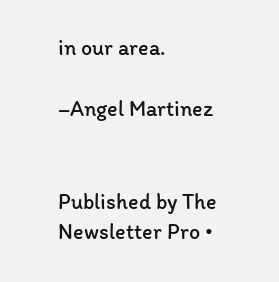in our area.

–Angel Martinez


Published by The Newsletter Pro •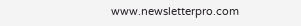www.newsletterpro.com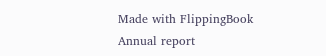Made with FlippingBook Annual report